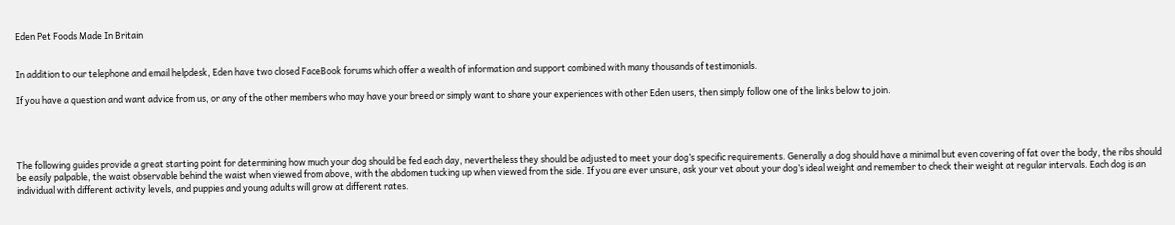Eden Pet Foods Made In Britain


In addition to our telephone and email helpdesk, Eden have two closed FaceBook forums which offer a wealth of information and support combined with many thousands of testimonials.

If you have a question and want advice from us, or any of the other members who may have your breed or simply want to share your experiences with other Eden users, then simply follow one of the links below to join.




The following guides provide a great starting point for determining how much your dog should be fed each day, nevertheless they should be adjusted to meet your dog’s specific requirements. Generally a dog should have a minimal but even covering of fat over the body, the ribs should be easily palpable, the waist observable behind the waist when viewed from above, with the abdomen tucking up when viewed from the side. If you are ever unsure, ask your vet about your dog’s ideal weight and remember to check their weight at regular intervals. Each dog is an individual with different activity levels, and puppies and young adults will grow at different rates.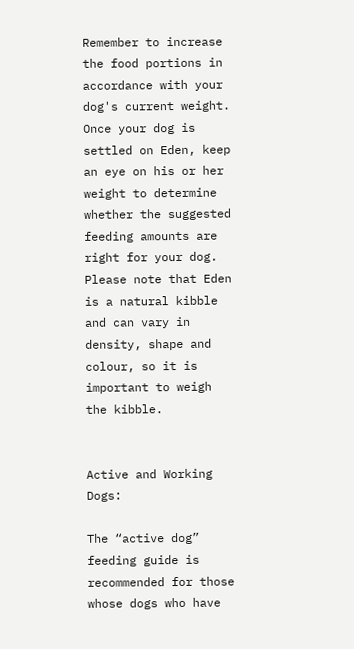Remember to increase the food portions in accordance with your dog's current weight. Once your dog is settled on Eden, keep an eye on his or her weight to determine whether the suggested feeding amounts are right for your dog. Please note that Eden is a natural kibble and can vary in density, shape and colour, so it is important to weigh the kibble.


Active and Working Dogs:

The “active dog” feeding guide is recommended for those whose dogs who have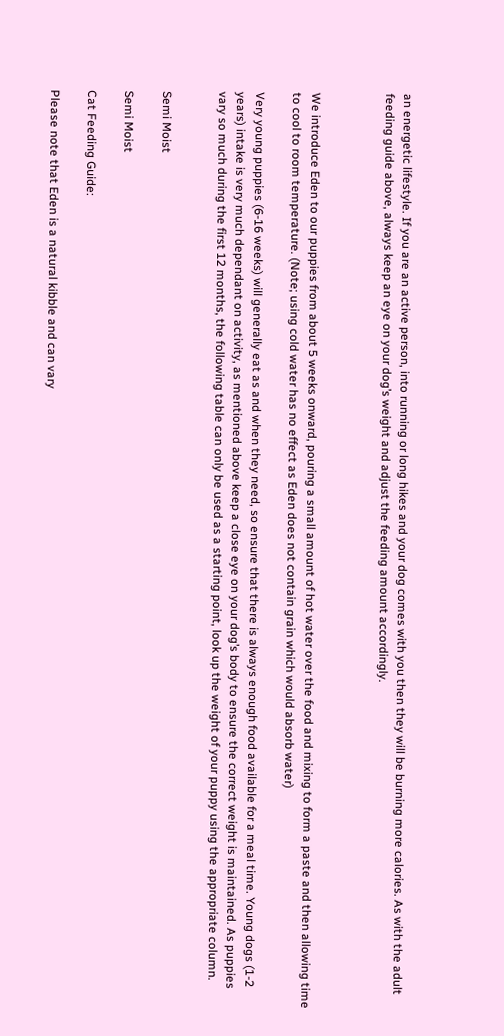an energetic lifestyle. If you are an active person, into running or long hikes and your dog comes with you then they will be burning more calories. As with the adult feeding guide above, always keep an eye on your dog’s weight and adjust the feeding amount accordingly.



We introduce Eden to our puppies from about 5 weeks onward, pouring a small amount of hot water over the food and mixing to form a paste and then allowing time to cool to room temperature. (Note; using cold water has no effect as Eden does not contain grain which would absorb water)

Very young puppies (6-16 weeks) will generally eat as and when they need, so ensure that there is always enough food available for a meal time. Young dogs (1-2 years) intake is very much dependant on activity, as mentioned above keep a close eye on your dog’s body to ensure the correct weight is maintained. As puppies vary so much during the first 12 months, the following table can only be used as a starting point, look up the weight of your puppy using the appropriate column.


Semi Moist

Semi Moist

Cat Feeding Guide:

Please note that Eden is a natural kibble and can vary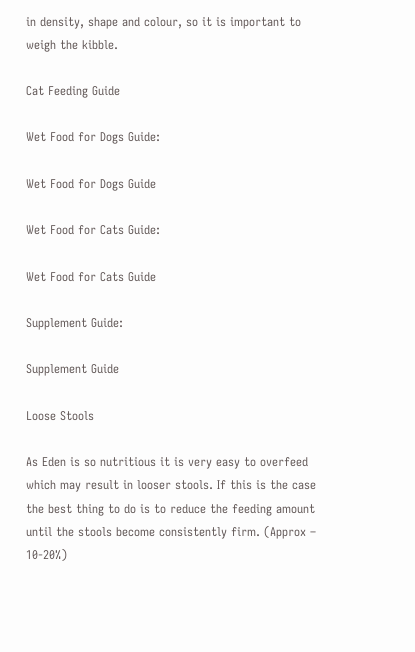in density, shape and colour, so it is important to weigh the kibble.

Cat Feeding Guide

Wet Food for Dogs Guide:

Wet Food for Dogs Guide

Wet Food for Cats Guide:

Wet Food for Cats Guide

Supplement Guide:

Supplement Guide

Loose Stools

As Eden is so nutritious it is very easy to overfeed which may result in looser stools. If this is the case the best thing to do is to reduce the feeding amount until the stools become consistently firm. (Approx – 10-20%)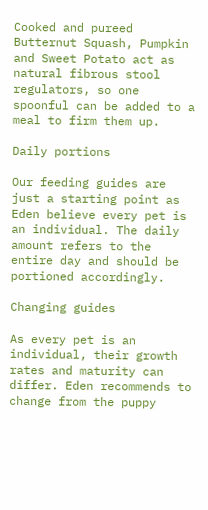Cooked and pureed Butternut Squash, Pumpkin and Sweet Potato act as natural fibrous stool regulators, so one spoonful can be added to a meal to firm them up.

Daily portions

Our feeding guides are just a starting point as Eden believe every pet is an individual. The daily amount refers to the entire day and should be portioned accordingly.

Changing guides

As every pet is an individual, their growth rates and maturity can differ. Eden recommends to change from the puppy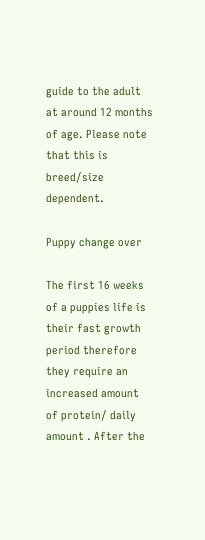guide to the adult at around 12 months of age. Please note that this is breed/size dependent.

Puppy change over

The first 16 weeks of a puppies life is their fast growth period therefore they require an increased amount of protein/ daily amount . After the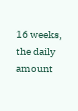16 weeks, the daily amount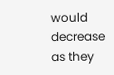would decrease as they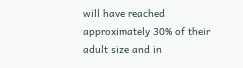will have reached approximately 30% of their adult size and in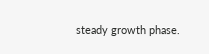steady growth phase.